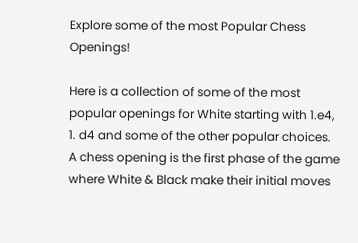Explore some of the most Popular Chess Openings!

Here is a collection of some of the most popular openings for White starting with 1.e4, 1. d4 and some of the other popular choices. A chess opening is the first phase of the game where White & Black make their initial moves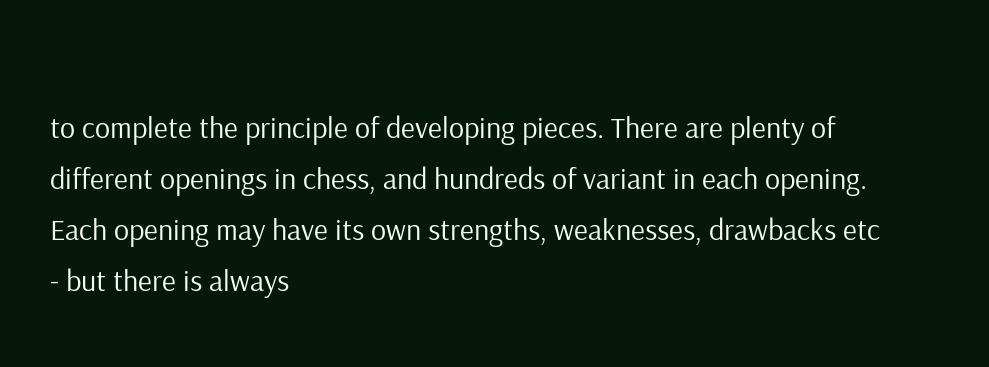to complete the principle of developing pieces. There are plenty of different openings in chess, and hundreds of variant in each opening. Each opening may have its own strengths, weaknesses, drawbacks etc - but there is always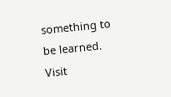something to be learned. Visit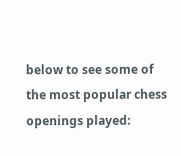below to see some of the most popular chess openings played: